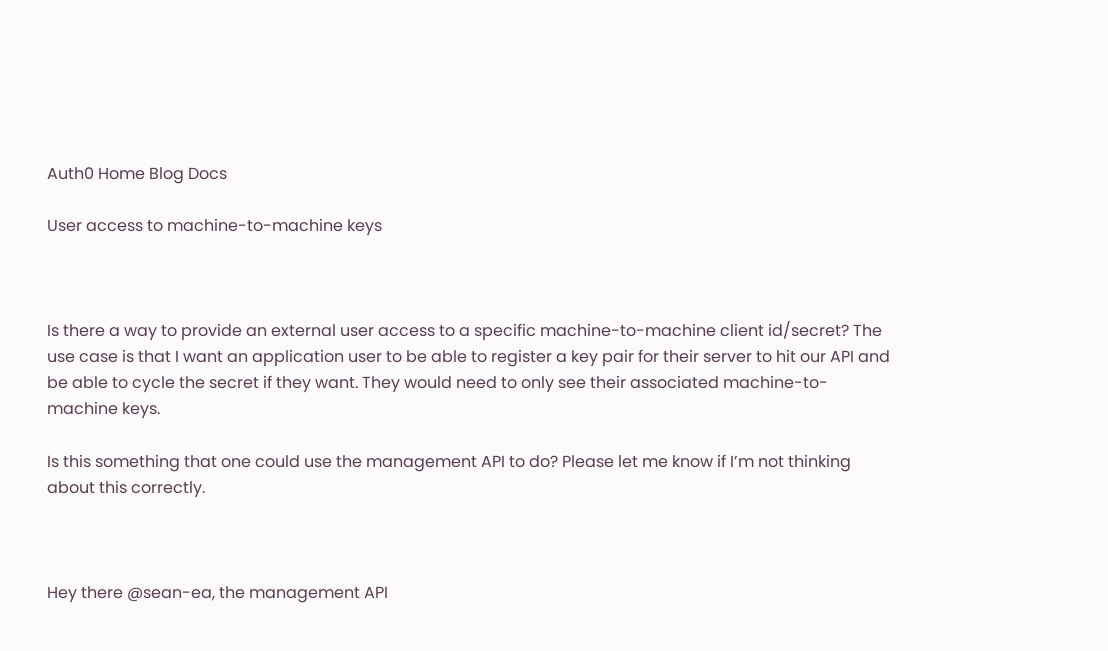Auth0 Home Blog Docs

User access to machine-to-machine keys



Is there a way to provide an external user access to a specific machine-to-machine client id/secret? The use case is that I want an application user to be able to register a key pair for their server to hit our API and be able to cycle the secret if they want. They would need to only see their associated machine-to-machine keys.

Is this something that one could use the management API to do? Please let me know if I’m not thinking about this correctly.



Hey there @sean-ea, the management API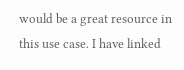would be a great resource in this use case. I have linked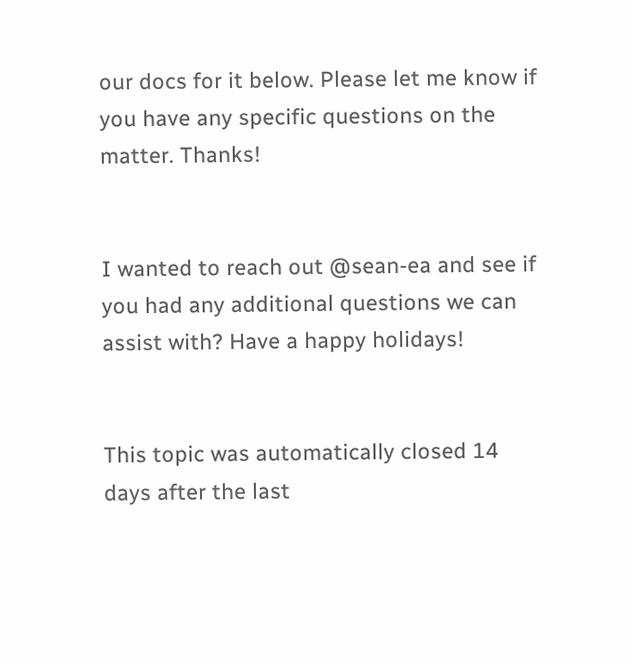our docs for it below. Please let me know if you have any specific questions on the matter. Thanks!


I wanted to reach out @sean-ea and see if you had any additional questions we can assist with? Have a happy holidays!


This topic was automatically closed 14 days after the last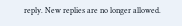reply. New replies are no longer allowed.